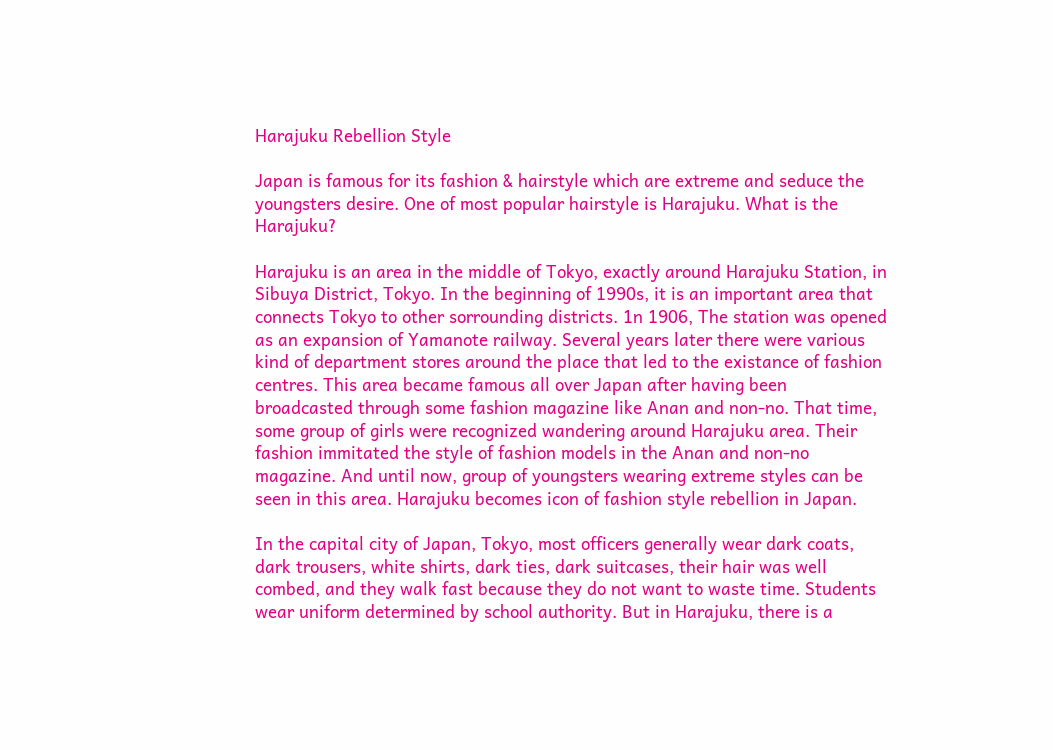Harajuku Rebellion Style

Japan is famous for its fashion & hairstyle which are extreme and seduce the youngsters desire. One of most popular hairstyle is Harajuku. What is the Harajuku?

Harajuku is an area in the middle of Tokyo, exactly around Harajuku Station, in Sibuya District, Tokyo. In the beginning of 1990s, it is an important area that connects Tokyo to other sorrounding districts. 1n 1906, The station was opened as an expansion of Yamanote railway. Several years later there were various kind of department stores around the place that led to the existance of fashion centres. This area became famous all over Japan after having been broadcasted through some fashion magazine like Anan and non-no. That time, some group of girls were recognized wandering around Harajuku area. Their fashion immitated the style of fashion models in the Anan and non-no magazine. And until now, group of youngsters wearing extreme styles can be seen in this area. Harajuku becomes icon of fashion style rebellion in Japan.

In the capital city of Japan, Tokyo, most officers generally wear dark coats, dark trousers, white shirts, dark ties, dark suitcases, their hair was well combed, and they walk fast because they do not want to waste time. Students wear uniform determined by school authority. But in Harajuku, there is a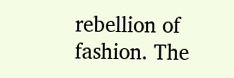rebellion of fashion. The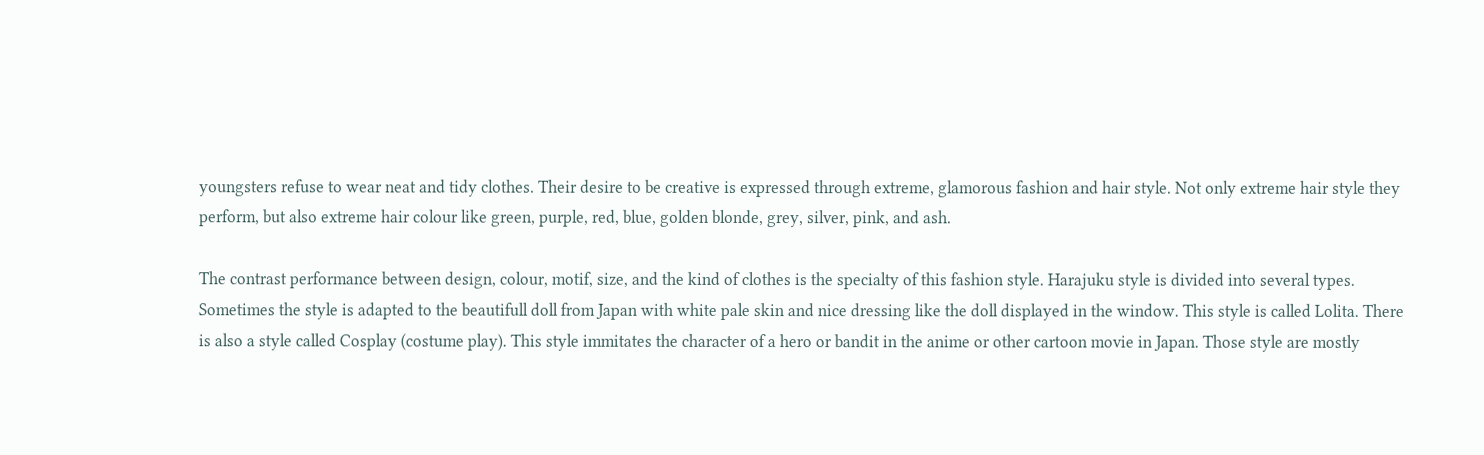youngsters refuse to wear neat and tidy clothes. Their desire to be creative is expressed through extreme, glamorous fashion and hair style. Not only extreme hair style they perform, but also extreme hair colour like green, purple, red, blue, golden blonde, grey, silver, pink, and ash.

The contrast performance between design, colour, motif, size, and the kind of clothes is the specialty of this fashion style. Harajuku style is divided into several types. Sometimes the style is adapted to the beautifull doll from Japan with white pale skin and nice dressing like the doll displayed in the window. This style is called Lolita. There is also a style called Cosplay (costume play). This style immitates the character of a hero or bandit in the anime or other cartoon movie in Japan. Those style are mostly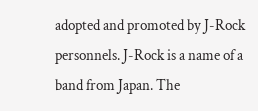adopted and promoted by J-Rock personnels. J-Rock is a name of a band from Japan. The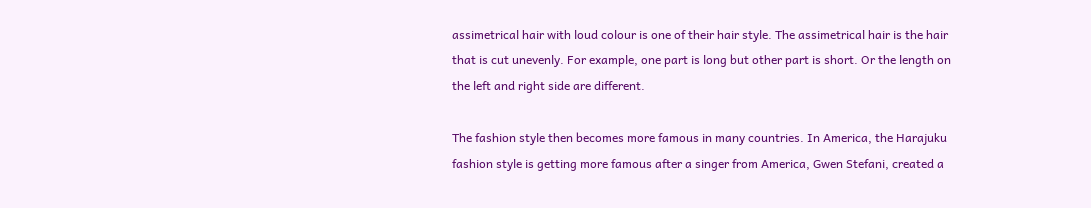assimetrical hair with loud colour is one of their hair style. The assimetrical hair is the hair that is cut unevenly. For example, one part is long but other part is short. Or the length on the left and right side are different.

The fashion style then becomes more famous in many countries. In America, the Harajuku fashion style is getting more famous after a singer from America, Gwen Stefani, created a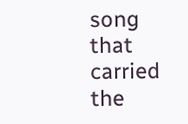song that carried the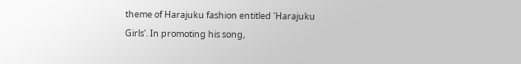theme of Harajuku fashion entitled 'Harajuku Girls'. In promoting his song,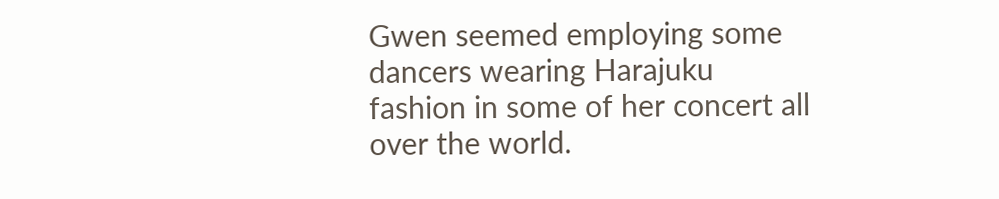Gwen seemed employing some dancers wearing Harajuku fashion in some of her concert all over the world.